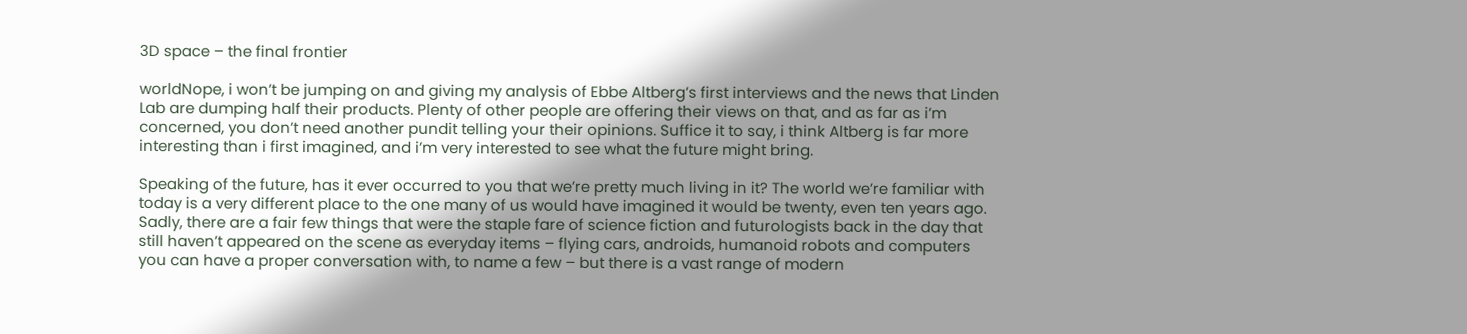3D space – the final frontier

worldNope, i won’t be jumping on and giving my analysis of Ebbe Altberg’s first interviews and the news that Linden Lab are dumping half their products. Plenty of other people are offering their views on that, and as far as i’m concerned, you don’t need another pundit telling your their opinions. Suffice it to say, i think Altberg is far more interesting than i first imagined, and i’m very interested to see what the future might bring.

Speaking of the future, has it ever occurred to you that we’re pretty much living in it? The world we’re familiar with today is a very different place to the one many of us would have imagined it would be twenty, even ten years ago. Sadly, there are a fair few things that were the staple fare of science fiction and futurologists back in the day that still haven’t appeared on the scene as everyday items – flying cars, androids, humanoid robots and computers you can have a proper conversation with, to name a few – but there is a vast range of modern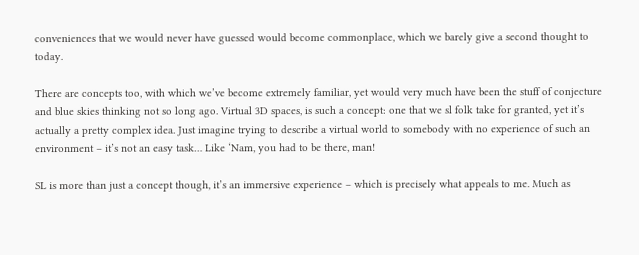conveniences that we would never have guessed would become commonplace, which we barely give a second thought to today.

There are concepts too, with which we’ve become extremely familiar, yet would very much have been the stuff of conjecture and blue skies thinking not so long ago. Virtual 3D spaces, is such a concept: one that we sl folk take for granted, yet it’s actually a pretty complex idea. Just imagine trying to describe a virtual world to somebody with no experience of such an environment – it’s not an easy task… Like ‘Nam, you had to be there, man!

SL is more than just a concept though, it’s an immersive experience – which is precisely what appeals to me. Much as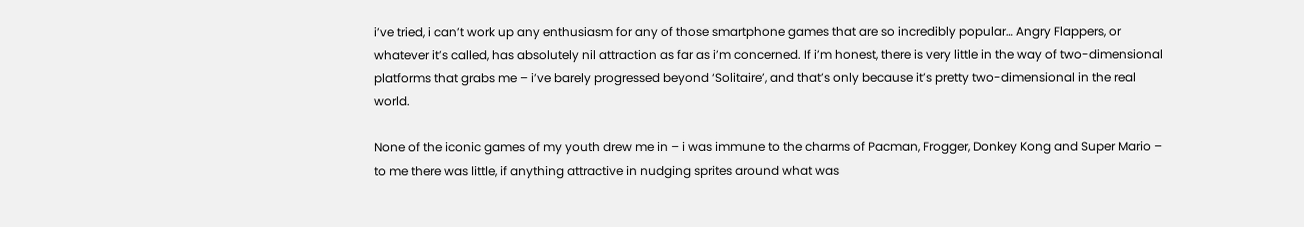i’ve tried, i can’t work up any enthusiasm for any of those smartphone games that are so incredibly popular… Angry Flappers, or whatever it’s called, has absolutely nil attraction as far as i’m concerned. If i’m honest, there is very little in the way of two-dimensional platforms that grabs me – i’ve barely progressed beyond ‘Solitaire’, and that’s only because it’s pretty two-dimensional in the real world.

None of the iconic games of my youth drew me in – i was immune to the charms of Pacman, Frogger, Donkey Kong and Super Mario – to me there was little, if anything attractive in nudging sprites around what was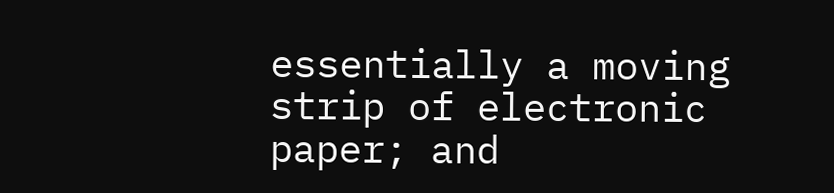essentially a moving strip of electronic paper; and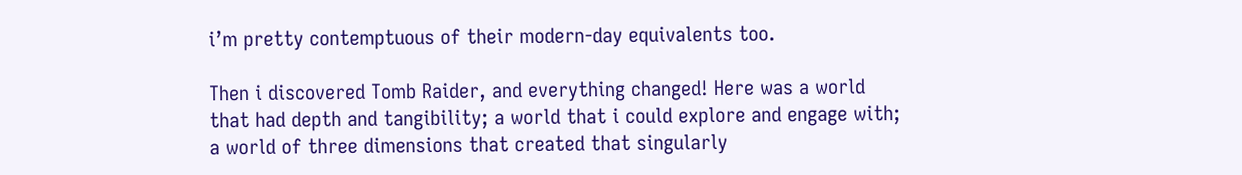i’m pretty contemptuous of their modern-day equivalents too.

Then i discovered Tomb Raider, and everything changed! Here was a world that had depth and tangibility; a world that i could explore and engage with; a world of three dimensions that created that singularly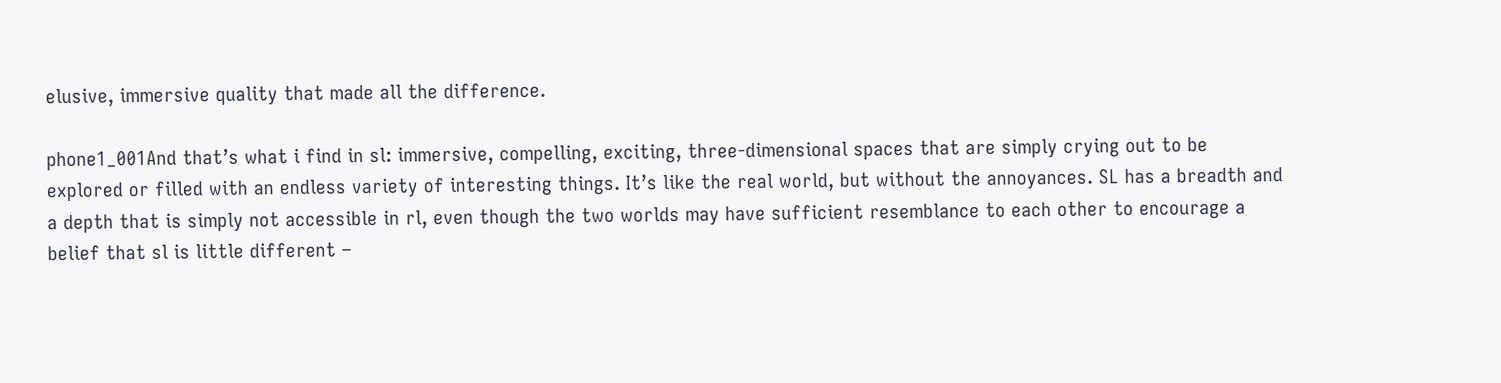elusive, immersive quality that made all the difference.

phone1_001And that’s what i find in sl: immersive, compelling, exciting, three-dimensional spaces that are simply crying out to be explored or filled with an endless variety of interesting things. It’s like the real world, but without the annoyances. SL has a breadth and a depth that is simply not accessible in rl, even though the two worlds may have sufficient resemblance to each other to encourage a belief that sl is little different –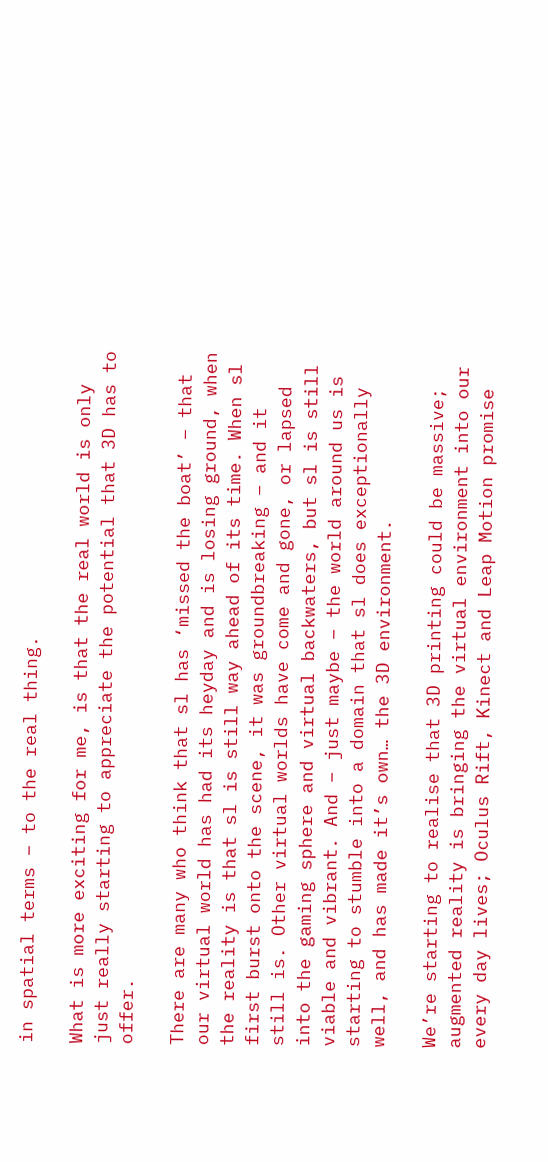in spatial terms – to the real thing.

What is more exciting for me, is that the real world is only just really starting to appreciate the potential that 3D has to offer.

There are many who think that sl has ‘missed the boat’ – that our virtual world has had its heyday and is losing ground, when the reality is that sl is still way ahead of its time. When sl first burst onto the scene, it was groundbreaking – and it still is. Other virtual worlds have come and gone, or lapsed into the gaming sphere and virtual backwaters, but sl is still viable and vibrant. And – just maybe – the world around us is starting to stumble into a domain that sl does exceptionally well, and has made it’s own… the 3D environment.

We’re starting to realise that 3D printing could be massive; augmented reality is bringing the virtual environment into our every day lives; Oculus Rift, Kinect and Leap Motion promise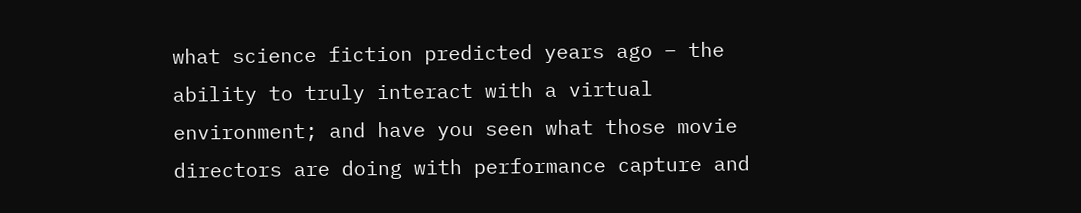what science fiction predicted years ago – the ability to truly interact with a virtual environment; and have you seen what those movie directors are doing with performance capture and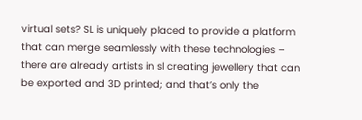virtual sets? SL is uniquely placed to provide a platform that can merge seamlessly with these technologies – there are already artists in sl creating jewellery that can be exported and 3D printed; and that’s only the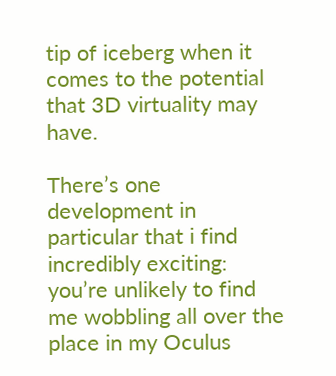tip of iceberg when it comes to the potential that 3D virtuality may have.

There’s one development in particular that i find incredibly exciting: you’re unlikely to find me wobbling all over the place in my Oculus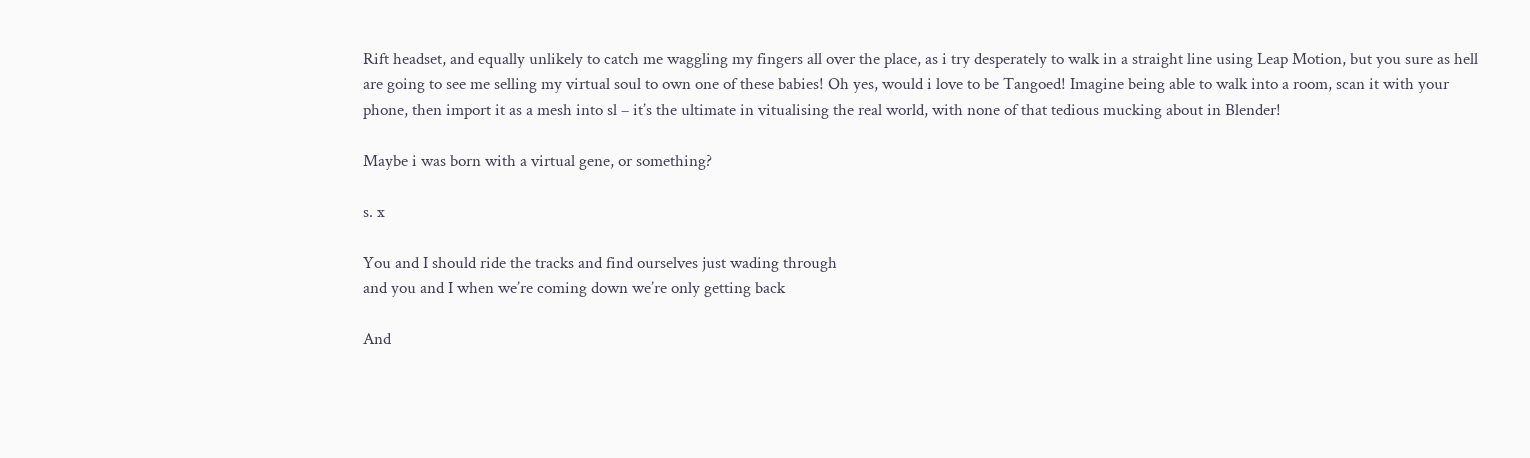Rift headset, and equally unlikely to catch me waggling my fingers all over the place, as i try desperately to walk in a straight line using Leap Motion, but you sure as hell are going to see me selling my virtual soul to own one of these babies! Oh yes, would i love to be Tangoed! Imagine being able to walk into a room, scan it with your phone, then import it as a mesh into sl – it’s the ultimate in vitualising the real world, with none of that tedious mucking about in Blender!

Maybe i was born with a virtual gene, or something?

s. x

You and I should ride the tracks and find ourselves just wading through
and you and I when we’re coming down we’re only getting back

And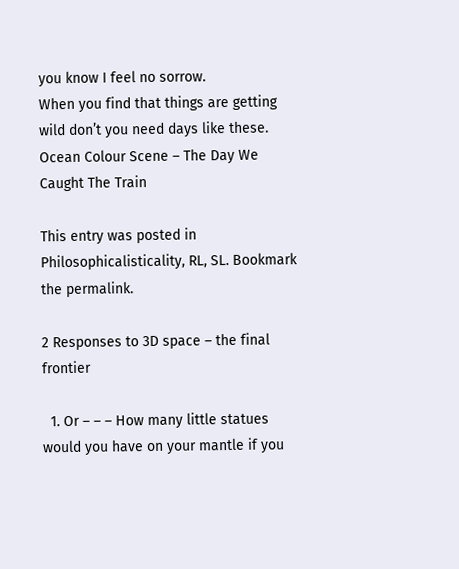you know I feel no sorrow.
When you find that things are getting wild don’t you need days like these.
Ocean Colour Scene – The Day We Caught The Train

This entry was posted in Philosophicalisticality, RL, SL. Bookmark the permalink.

2 Responses to 3D space – the final frontier

  1. Or – – – How many little statues would you have on your mantle if you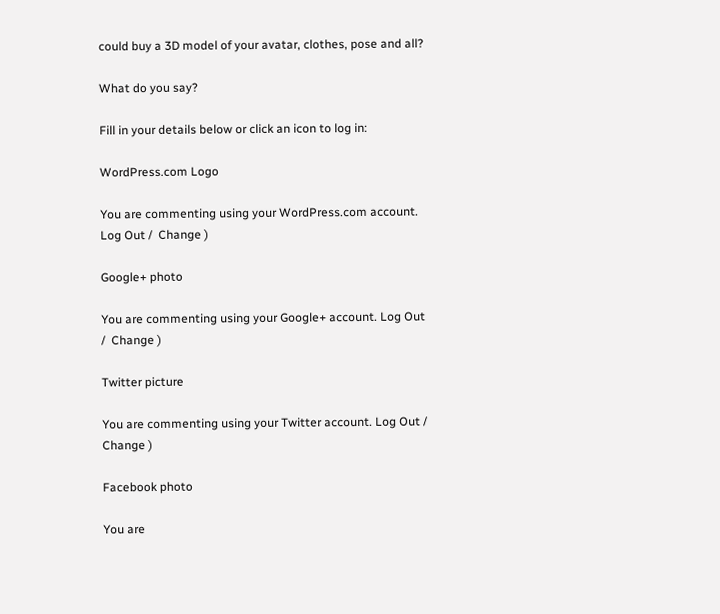could buy a 3D model of your avatar, clothes, pose and all?

What do you say?

Fill in your details below or click an icon to log in:

WordPress.com Logo

You are commenting using your WordPress.com account. Log Out /  Change )

Google+ photo

You are commenting using your Google+ account. Log Out /  Change )

Twitter picture

You are commenting using your Twitter account. Log Out /  Change )

Facebook photo

You are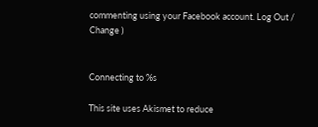commenting using your Facebook account. Log Out /  Change )


Connecting to %s

This site uses Akismet to reduce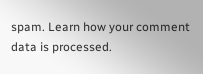spam. Learn how your comment data is processed.